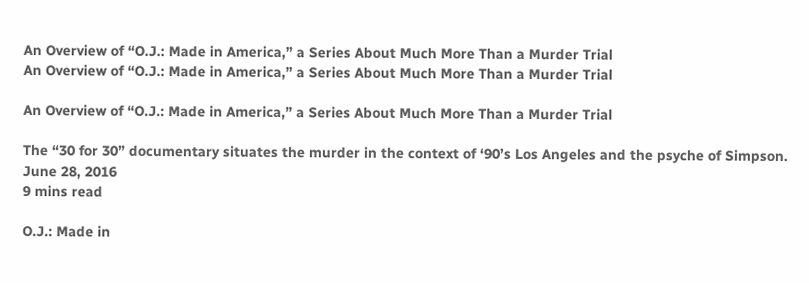An Overview of “O.J.: Made in America,” a Series About Much More Than a Murder Trial
An Overview of “O.J.: Made in America,” a Series About Much More Than a Murder Trial

An Overview of “O.J.: Made in America,” a Series About Much More Than a Murder Trial

The “30 for 30” documentary situates the murder in the context of ‘90’s Los Angeles and the psyche of Simpson.
June 28, 2016
9 mins read

O.J.: Made in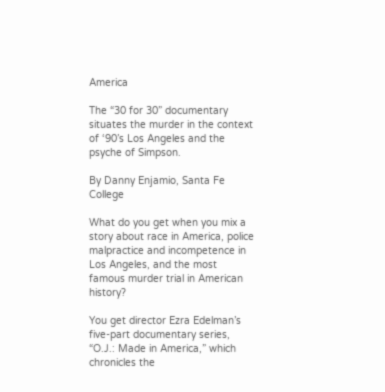America

The “30 for 30” documentary situates the murder in the context of ‘90’s Los Angeles and the psyche of Simpson.

By Danny Enjamio, Santa Fe College

What do you get when you mix a story about race in America, police malpractice and incompetence in Los Angeles, and the most famous murder trial in American history?

You get director Ezra Edelman’s five-part documentary series, “O.J.: Made in America,” which chronicles the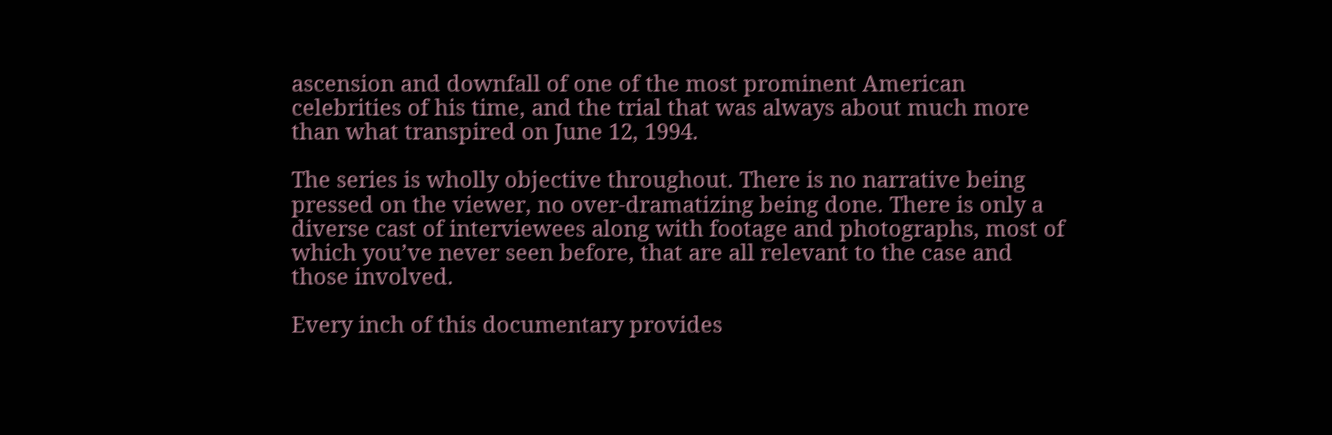ascension and downfall of one of the most prominent American celebrities of his time, and the trial that was always about much more than what transpired on June 12, 1994.

The series is wholly objective throughout. There is no narrative being pressed on the viewer, no over-dramatizing being done. There is only a diverse cast of interviewees along with footage and photographs, most of which you’ve never seen before, that are all relevant to the case and those involved.

Every inch of this documentary provides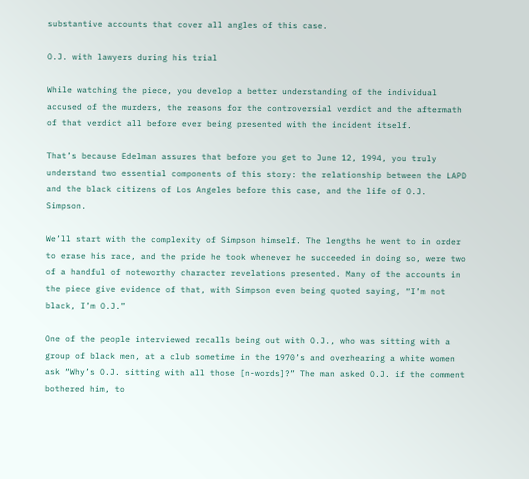substantive accounts that cover all angles of this case.

O.J. with lawyers during his trial

While watching the piece, you develop a better understanding of the individual accused of the murders, the reasons for the controversial verdict and the aftermath of that verdict all before ever being presented with the incident itself.

That’s because Edelman assures that before you get to June 12, 1994, you truly understand two essential components of this story: the relationship between the LAPD and the black citizens of Los Angeles before this case, and the life of O.J. Simpson.

We’ll start with the complexity of Simpson himself. The lengths he went to in order to erase his race, and the pride he took whenever he succeeded in doing so, were two of a handful of noteworthy character revelations presented. Many of the accounts in the piece give evidence of that, with Simpson even being quoted saying, “I’m not black, I’m O.J.”

One of the people interviewed recalls being out with O.J., who was sitting with a group of black men, at a club sometime in the 1970’s and overhearing a white women ask “Why’s O.J. sitting with all those [n-words]?” The man asked O.J. if the comment bothered him, to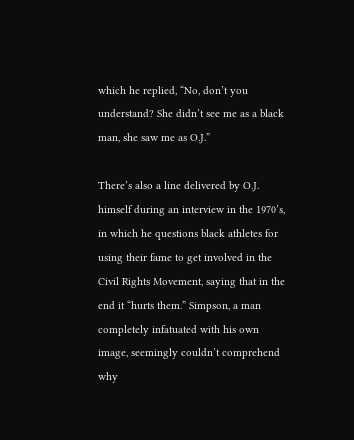which he replied, “No, don’t you understand? She didn’t see me as a black man, she saw me as O.J.”

There’s also a line delivered by O.J. himself during an interview in the 1970’s, in which he questions black athletes for using their fame to get involved in the Civil Rights Movement, saying that in the end it “hurts them.” Simpson, a man completely infatuated with his own image, seemingly couldn’t comprehend why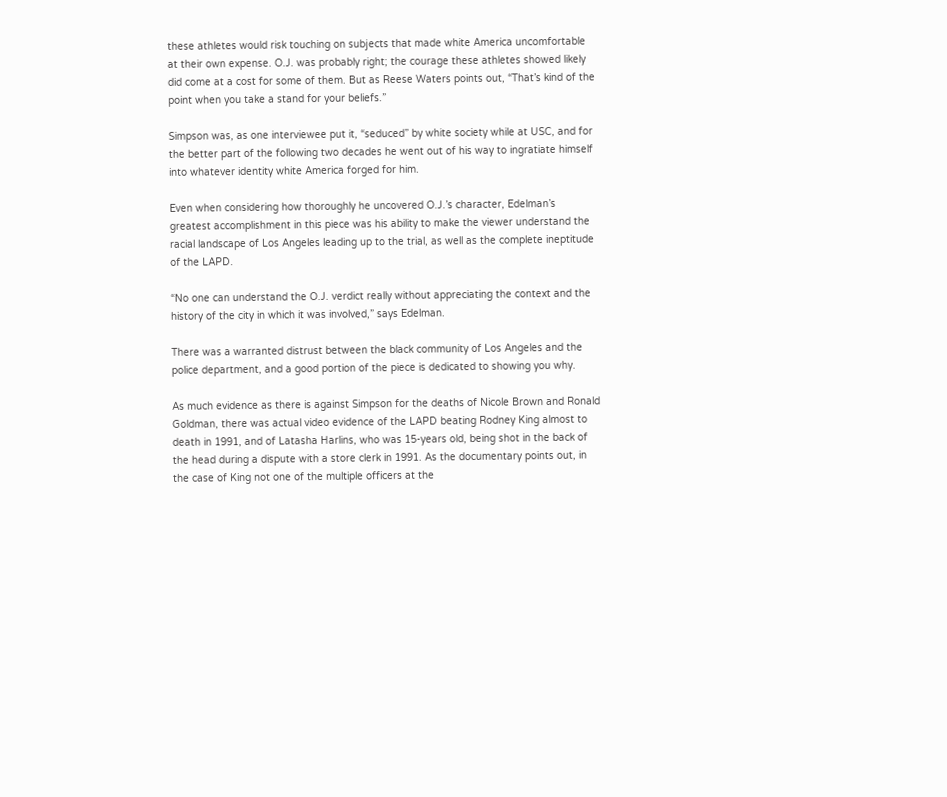these athletes would risk touching on subjects that made white America uncomfortable at their own expense. O.J. was probably right; the courage these athletes showed likely did come at a cost for some of them. But as Reese Waters points out, “That’s kind of the point when you take a stand for your beliefs.”

Simpson was, as one interviewee put it, “seduced” by white society while at USC, and for the better part of the following two decades he went out of his way to ingratiate himself into whatever identity white America forged for him.

Even when considering how thoroughly he uncovered O.J.’s character, Edelman’s greatest accomplishment in this piece was his ability to make the viewer understand the racial landscape of Los Angeles leading up to the trial, as well as the complete ineptitude of the LAPD.

“No one can understand the O.J. verdict really without appreciating the context and the history of the city in which it was involved,” says Edelman.

There was a warranted distrust between the black community of Los Angeles and the police department, and a good portion of the piece is dedicated to showing you why.

As much evidence as there is against Simpson for the deaths of Nicole Brown and Ronald Goldman, there was actual video evidence of the LAPD beating Rodney King almost to death in 1991, and of Latasha Harlins, who was 15-years old, being shot in the back of the head during a dispute with a store clerk in 1991. As the documentary points out, in the case of King not one of the multiple officers at the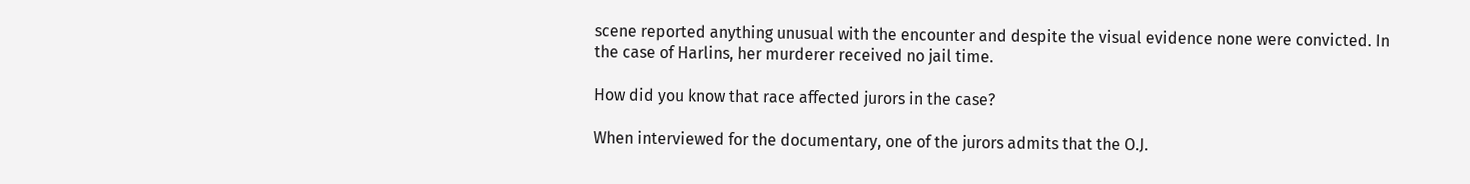scene reported anything unusual with the encounter and despite the visual evidence none were convicted. In the case of Harlins, her murderer received no jail time.

How did you know that race affected jurors in the case?

When interviewed for the documentary, one of the jurors admits that the O.J.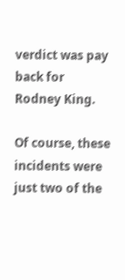verdict was pay back for Rodney King.

Of course, these incidents were just two of the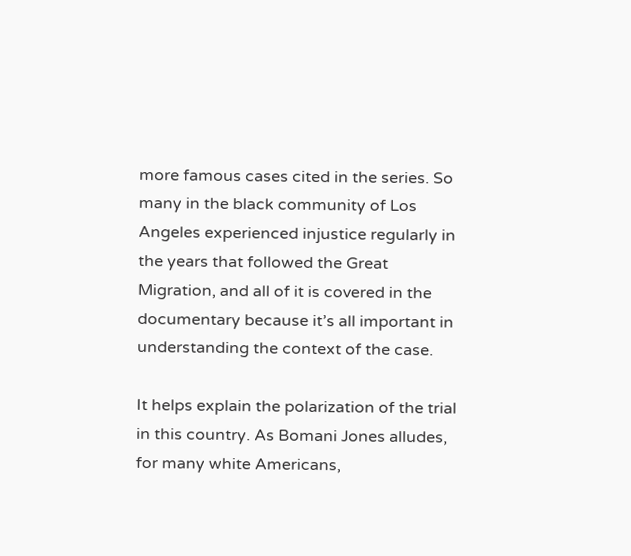more famous cases cited in the series. So many in the black community of Los Angeles experienced injustice regularly in the years that followed the Great Migration, and all of it is covered in the documentary because it’s all important in understanding the context of the case.

It helps explain the polarization of the trial in this country. As Bomani Jones alludes, for many white Americans,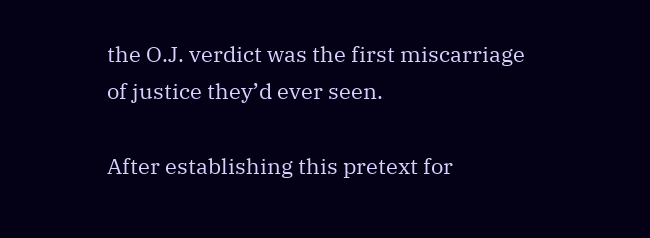the O.J. verdict was the first miscarriage of justice they’d ever seen.

After establishing this pretext for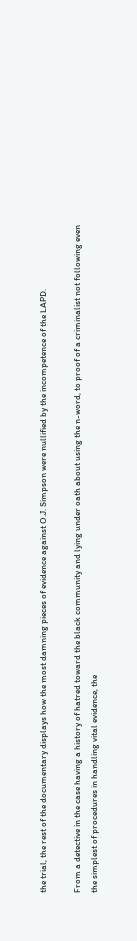the trial, the rest of the documentary displays how the most damning pieces of evidence against O.J. Simpson were nullified by the incompetence of the LAPD.

From a detective in the case having a history of hatred toward the black community and lying under oath about using the n-word, to proof of a criminalist not following even the simplest of procedures in handling vital evidence, the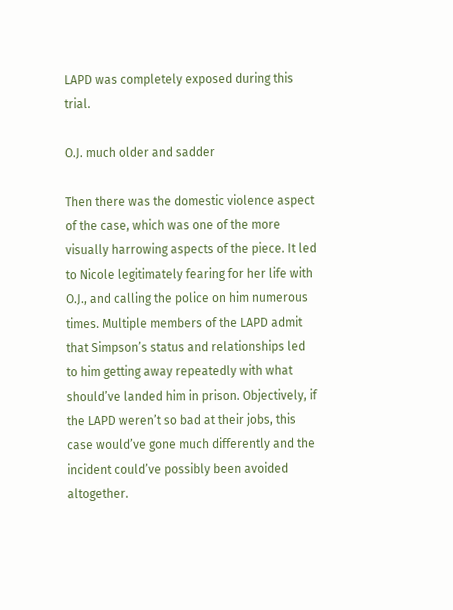LAPD was completely exposed during this trial.

O.J. much older and sadder

Then there was the domestic violence aspect of the case, which was one of the more visually harrowing aspects of the piece. It led to Nicole legitimately fearing for her life with O.J., and calling the police on him numerous times. Multiple members of the LAPD admit that Simpson’s status and relationships led to him getting away repeatedly with what should’ve landed him in prison. Objectively, if the LAPD weren’t so bad at their jobs, this case would’ve gone much differently and the incident could’ve possibly been avoided altogether.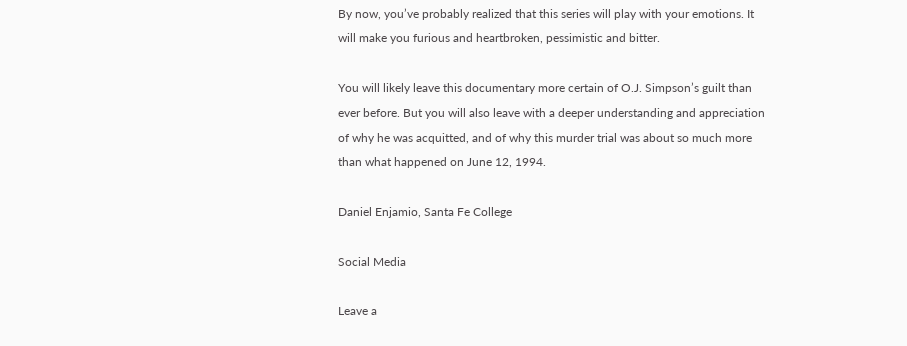By now, you’ve probably realized that this series will play with your emotions. It will make you furious and heartbroken, pessimistic and bitter.

You will likely leave this documentary more certain of O.J. Simpson’s guilt than ever before. But you will also leave with a deeper understanding and appreciation of why he was acquitted, and of why this murder trial was about so much more than what happened on June 12, 1994.

Daniel Enjamio, Santa Fe College

Social Media

Leave a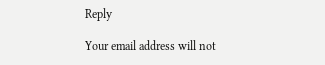Reply

Your email address will not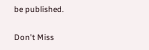be published.

Don't Miss